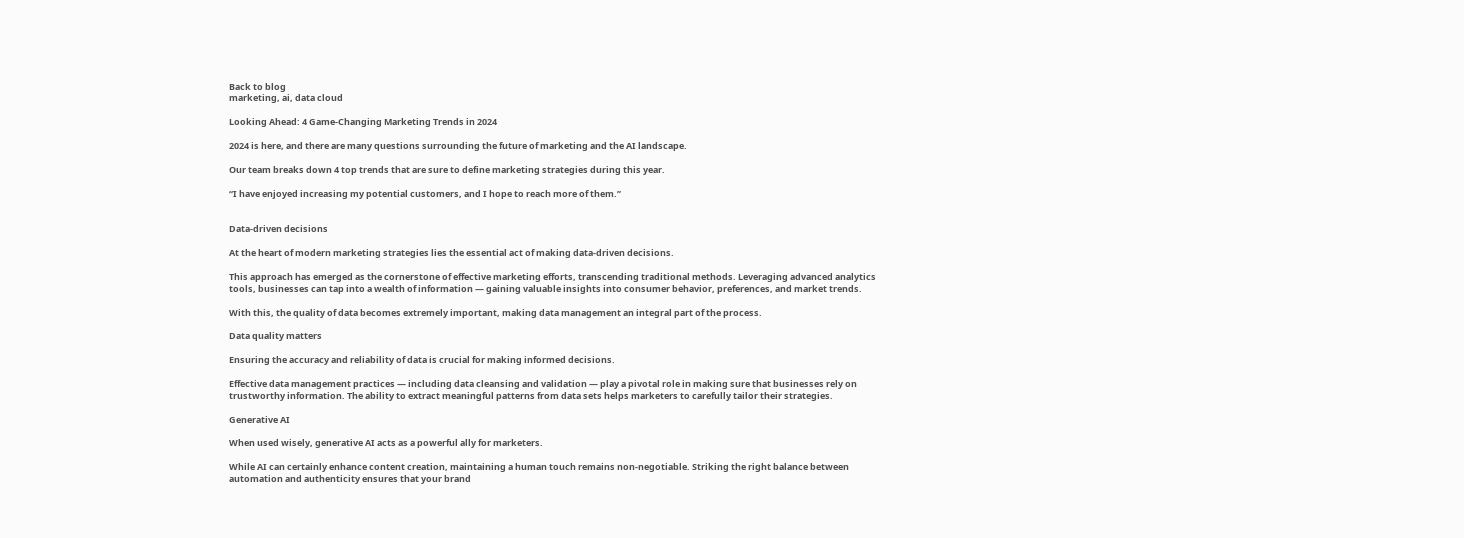Back to blog
marketing, ai, data cloud

Looking Ahead: 4 Game-Changing Marketing Trends in 2024

2024 is here, and there are many questions surrounding the future of marketing and the AI landscape.

Our team breaks down 4 top trends that are sure to define marketing strategies during this year.

“I have enjoyed increasing my potential customers, and I hope to reach more of them.”


Data-driven decisions

At the heart of modern marketing strategies lies the essential act of making data-driven decisions.

This approach has emerged as the cornerstone of effective marketing efforts, transcending traditional methods. Leveraging advanced analytics tools, businesses can tap into a wealth of information — gaining valuable insights into consumer behavior, preferences, and market trends.

With this, the quality of data becomes extremely important, making data management an integral part of the process.

Data quality matters

Ensuring the accuracy and reliability of data is crucial for making informed decisions.

Effective data management practices — including data cleansing and validation — play a pivotal role in making sure that businesses rely on trustworthy information. The ability to extract meaningful patterns from data sets helps marketers to carefully tailor their strategies.

Generative AI

When used wisely, generative AI acts as a powerful ally for marketers.

While AI can certainly enhance content creation, maintaining a human touch remains non-negotiable. Striking the right balance between automation and authenticity ensures that your brand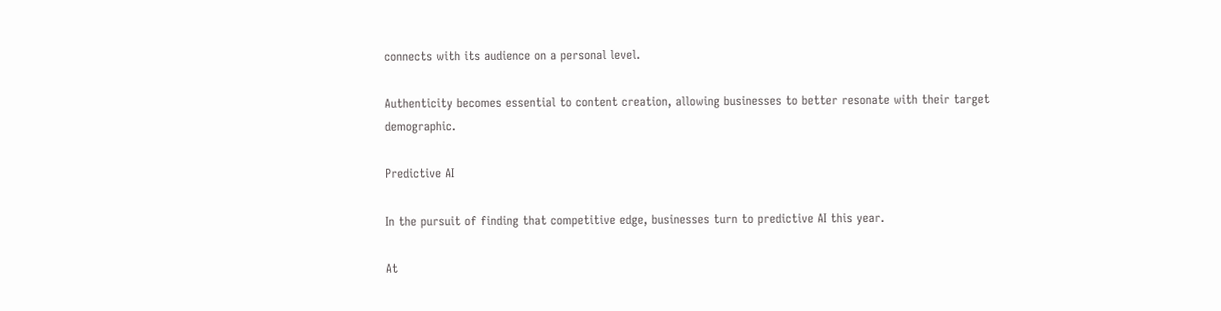connects with its audience on a personal level.

Authenticity becomes essential to content creation, allowing businesses to better resonate with their target demographic.

Predictive AI

In the pursuit of finding that competitive edge, businesses turn to predictive AI this year.

At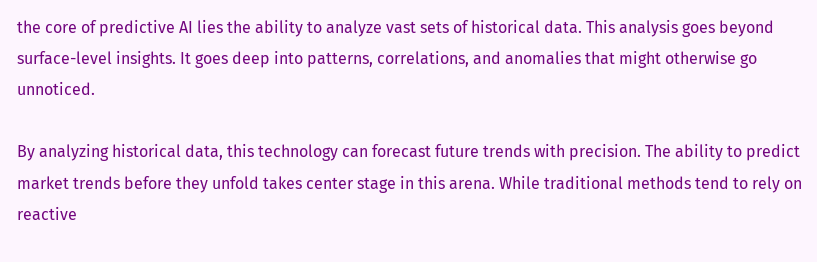the core of predictive AI lies the ability to analyze vast sets of historical data. This analysis goes beyond surface-level insights. It goes deep into patterns, correlations, and anomalies that might otherwise go unnoticed.

By analyzing historical data, this technology can forecast future trends with precision. The ability to predict market trends before they unfold takes center stage in this arena. While traditional methods tend to rely on reactive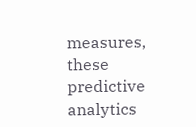measures, these predictive analytics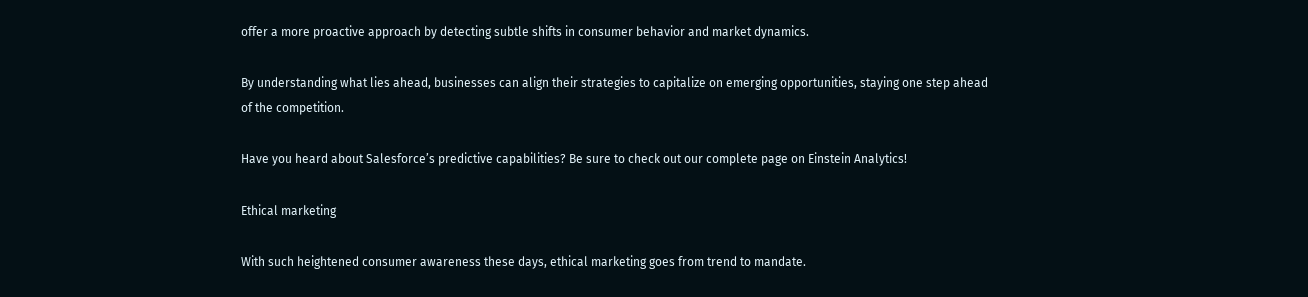offer a more proactive approach by detecting subtle shifts in consumer behavior and market dynamics.

By understanding what lies ahead, businesses can align their strategies to capitalize on emerging opportunities, staying one step ahead of the competition.

Have you heard about Salesforce’s predictive capabilities? Be sure to check out our complete page on Einstein Analytics!

Ethical marketing

With such heightened consumer awareness these days, ethical marketing goes from trend to mandate.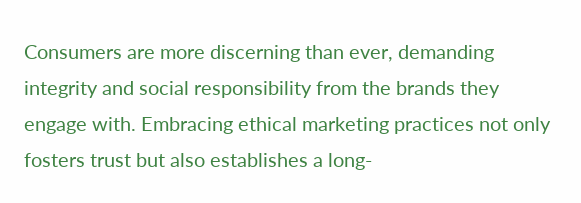Consumers are more discerning than ever, demanding integrity and social responsibility from the brands they engage with. Embracing ethical marketing practices not only fosters trust but also establishes a long-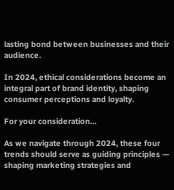lasting bond between businesses and their audience.

In 2024, ethical considerations become an integral part of brand identity, shaping consumer perceptions and loyalty.

For your consideration…

As we navigate through 2024, these four trends should serve as guiding principles — shaping marketing strategies and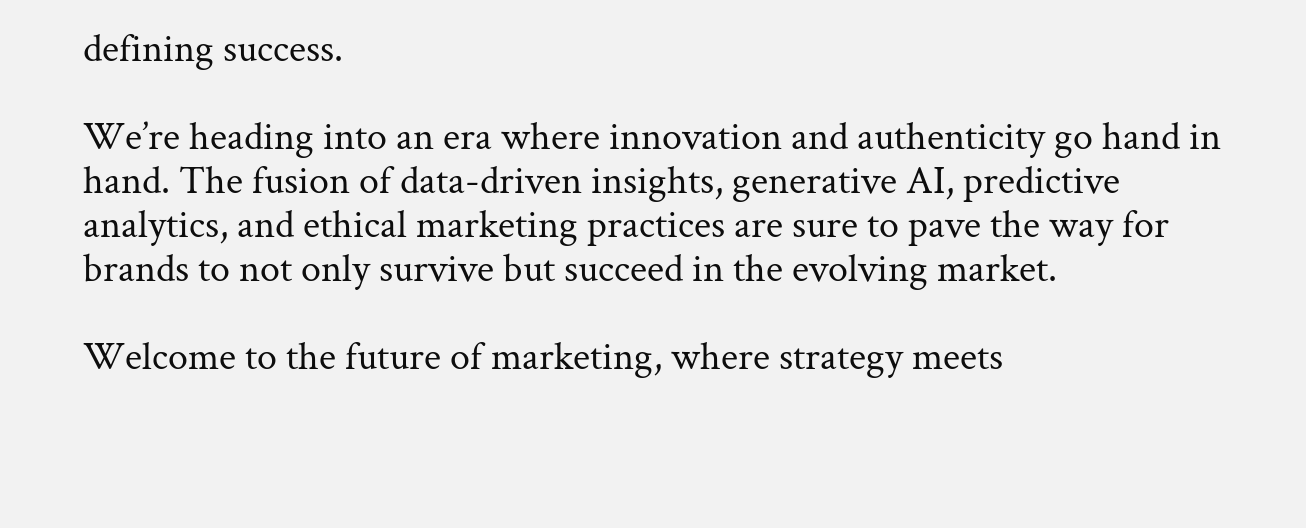defining success.

We’re heading into an era where innovation and authenticity go hand in hand. The fusion of data-driven insights, generative AI, predictive analytics, and ethical marketing practices are sure to pave the way for brands to not only survive but succeed in the evolving market.

Welcome to the future of marketing, where strategy meets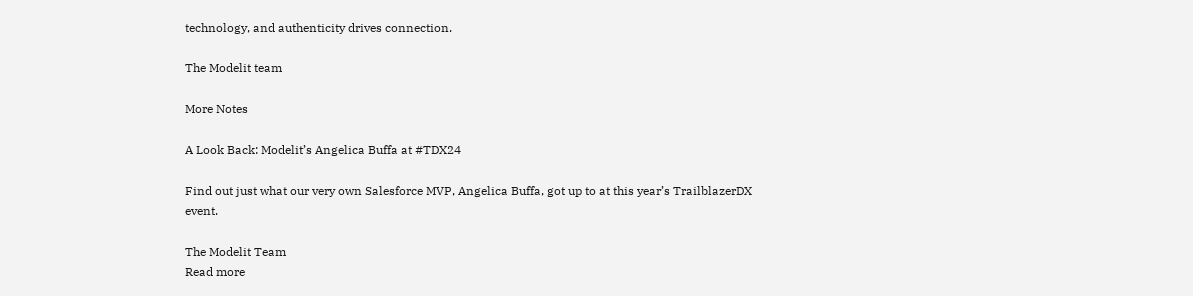technology, and authenticity drives connection.

The Modelit team

More Notes

A Look Back: Modelit’s Angelica Buffa at #TDX24

Find out just what our very own Salesforce MVP, Angelica Buffa, got up to at this year’s TrailblazerDX event.

The Modelit Team
Read more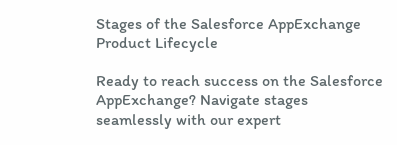Stages of the Salesforce AppExchange Product Lifecycle

Ready to reach success on the Salesforce AppExchange? Navigate stages seamlessly with our expert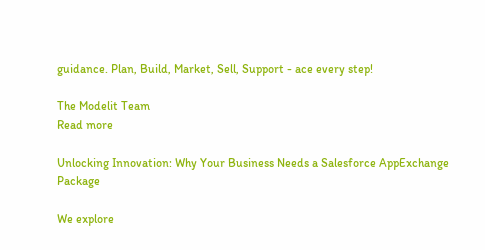guidance. Plan, Build, Market, Sell, Support - ace every step!

The Modelit Team
Read more

Unlocking Innovation: Why Your Business Needs a Salesforce AppExchange Package

We explore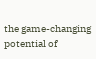the game-changing potential of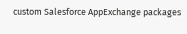custom Salesforce AppExchange packages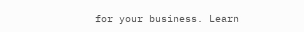for your business. Learn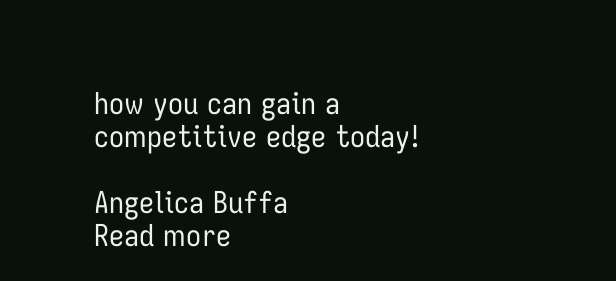how you can gain a competitive edge today!

Angelica Buffa
Read more